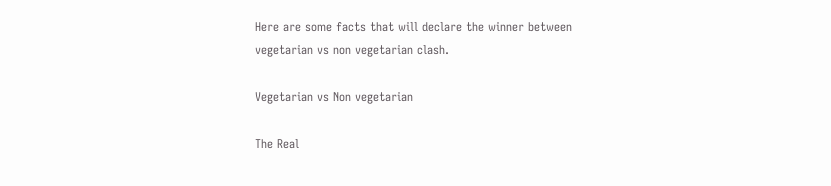Here are some facts that will declare the winner between vegetarian vs non vegetarian clash.

Vegetarian vs Non vegetarian

The Real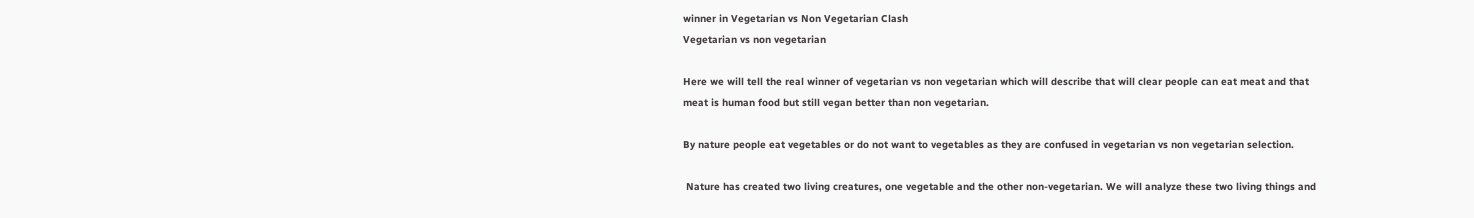winner in Vegetarian vs Non Vegetarian Clash
Vegetarian vs non vegetarian

Here we will tell the real winner of vegetarian vs non vegetarian which will describe that will clear people can eat meat and that meat is human food but still vegan better than non vegetarian.

By nature people eat vegetables or do not want to vegetables as they are confused in vegetarian vs non vegetarian selection.

 Nature has created two living creatures, one vegetable and the other non-vegetarian. We will analyze these two living things and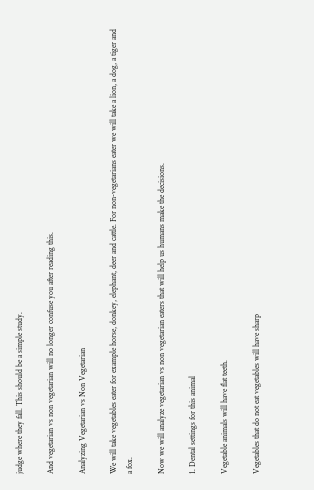judge where they fall. This should be a simple study.

And vegetarian vs non vegetarian will no longer confuse you after reading this.

Analyzing Vegetarian vs Non Vegetarian

We will take vegetables eater for example horse, donkey, elephant, deer and cattle. For non-vegetarians eater we will take a lion, a dog, a tiger and a fox.

Now we will analyze vegetarian vs non vegetarian eaters that will help us humans make the decisions.

1. Dental settings for this animal

Vegetable animals will have flat teeth.

Vegetables that do not eat vegetables will have sharp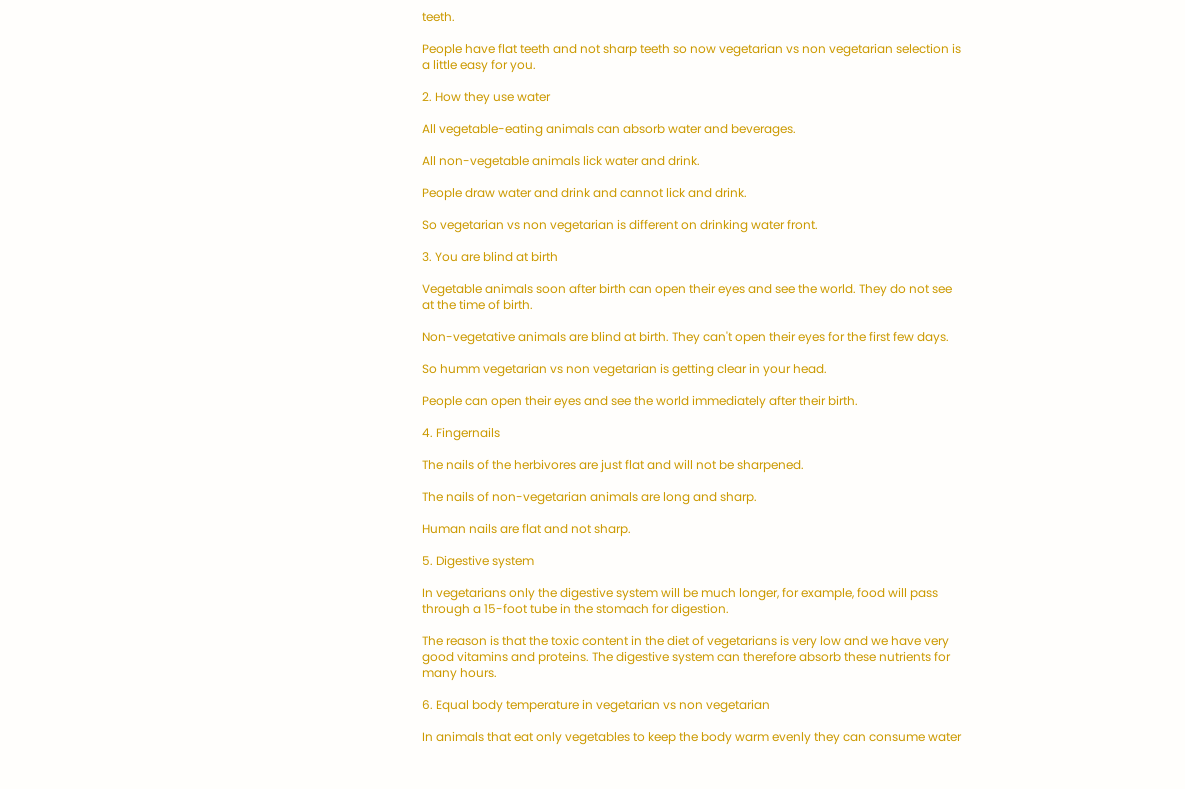teeth.

People have flat teeth and not sharp teeth so now vegetarian vs non vegetarian selection is a little easy for you.

2. How they use water

All vegetable-eating animals can absorb water and beverages.

All non-vegetable animals lick water and drink.

People draw water and drink and cannot lick and drink.

So vegetarian vs non vegetarian is different on drinking water front.

3. You are blind at birth

Vegetable animals soon after birth can open their eyes and see the world. They do not see at the time of birth.

Non-vegetative animals are blind at birth. They can't open their eyes for the first few days.

So humm vegetarian vs non vegetarian is getting clear in your head.

People can open their eyes and see the world immediately after their birth.

4. Fingernails

The nails of the herbivores are just flat and will not be sharpened.

The nails of non-vegetarian animals are long and sharp.

Human nails are flat and not sharp.

5. Digestive system

In vegetarians only the digestive system will be much longer, for example, food will pass through a 15-foot tube in the stomach for digestion.

The reason is that the toxic content in the diet of vegetarians is very low and we have very good vitamins and proteins. The digestive system can therefore absorb these nutrients for many hours.

6. Equal body temperature in vegetarian vs non vegetarian

In animals that eat only vegetables to keep the body warm evenly they can consume water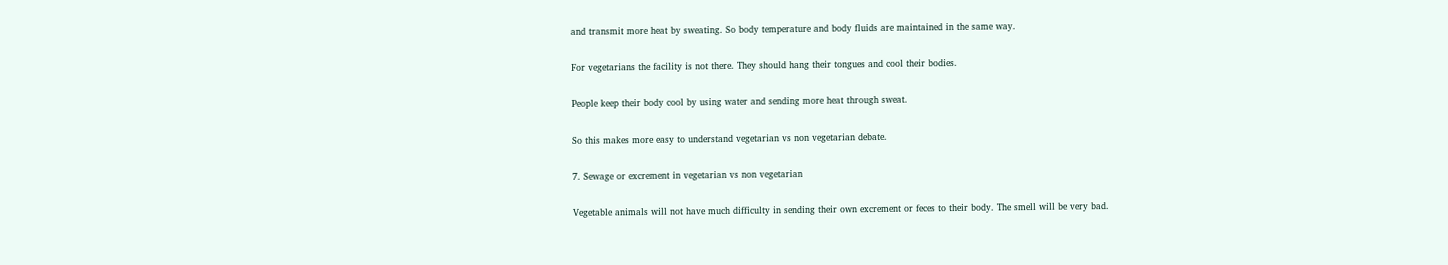and transmit more heat by sweating. So body temperature and body fluids are maintained in the same way.

For vegetarians the facility is not there. They should hang their tongues and cool their bodies.

People keep their body cool by using water and sending more heat through sweat.

So this makes more easy to understand vegetarian vs non vegetarian debate.

7. Sewage or excrement in vegetarian vs non vegetarian

Vegetable animals will not have much difficulty in sending their own excrement or feces to their body. The smell will be very bad.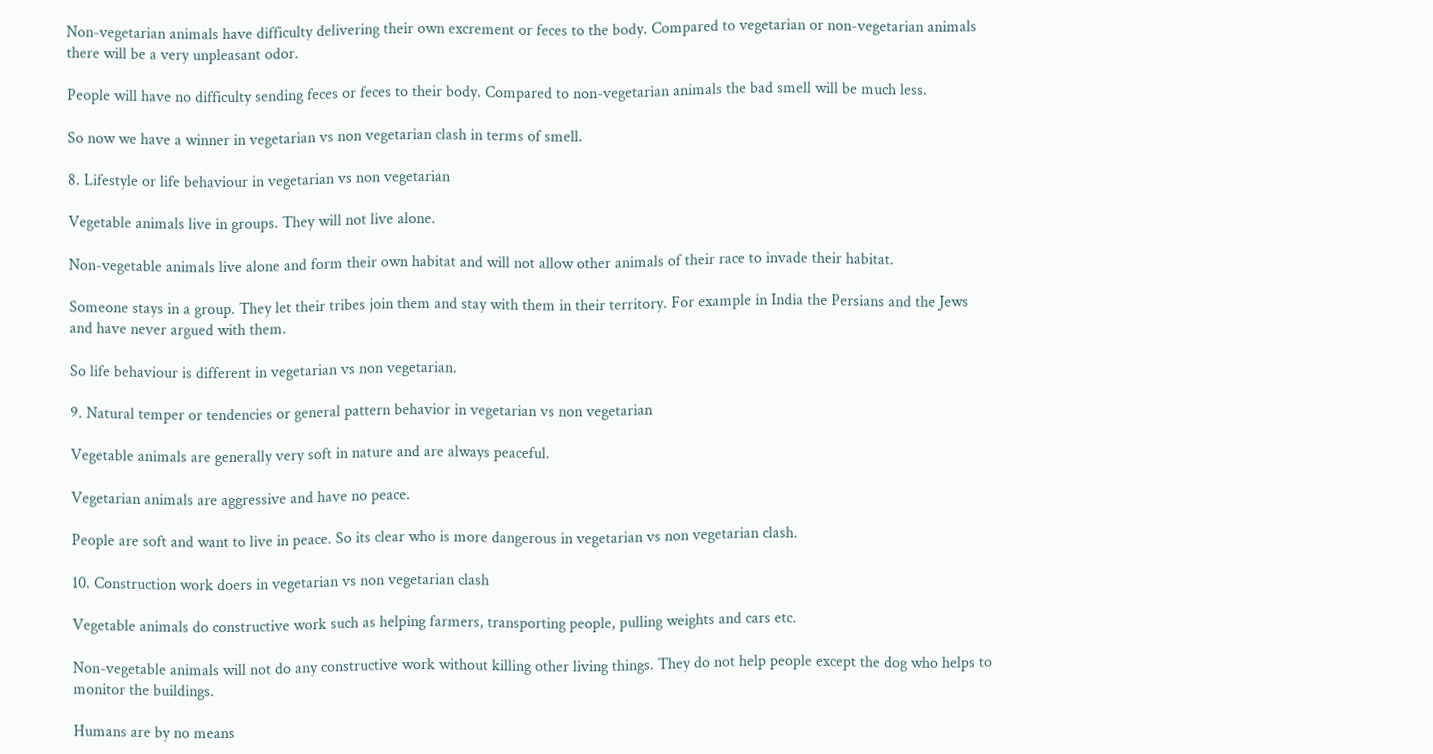Non-vegetarian animals have difficulty delivering their own excrement or feces to the body. Compared to vegetarian or non-vegetarian animals there will be a very unpleasant odor.

People will have no difficulty sending feces or feces to their body. Compared to non-vegetarian animals the bad smell will be much less.

So now we have a winner in vegetarian vs non vegetarian clash in terms of smell.

8. Lifestyle or life behaviour in vegetarian vs non vegetarian

Vegetable animals live in groups. They will not live alone.

Non-vegetable animals live alone and form their own habitat and will not allow other animals of their race to invade their habitat.

Someone stays in a group. They let their tribes join them and stay with them in their territory. For example in India the Persians and the Jews and have never argued with them.

So life behaviour is different in vegetarian vs non vegetarian.

9. Natural temper or tendencies or general pattern behavior in vegetarian vs non vegetarian

Vegetable animals are generally very soft in nature and are always peaceful.

Vegetarian animals are aggressive and have no peace.

People are soft and want to live in peace. So its clear who is more dangerous in vegetarian vs non vegetarian clash.

10. Construction work doers in vegetarian vs non vegetarian clash

Vegetable animals do constructive work such as helping farmers, transporting people, pulling weights and cars etc.

Non-vegetable animals will not do any constructive work without killing other living things. They do not help people except the dog who helps to monitor the buildings.

Humans are by no means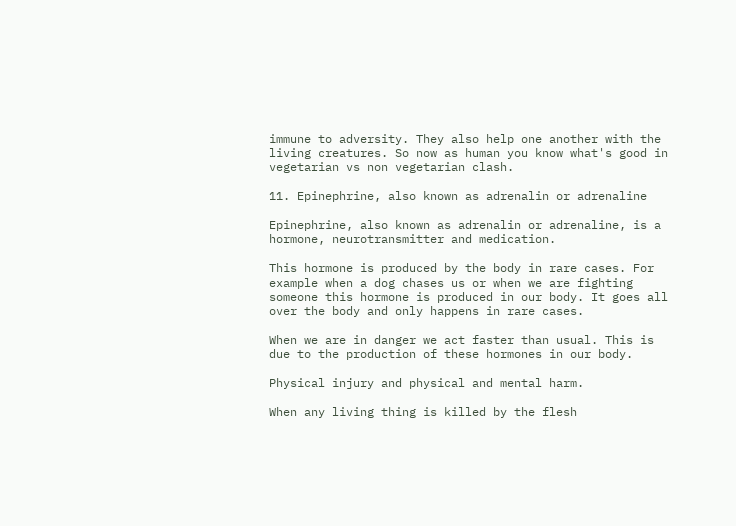immune to adversity. They also help one another with the living creatures. So now as human you know what's good in vegetarian vs non vegetarian clash.

11. Epinephrine, also known as adrenalin or adrenaline

Epinephrine, also known as adrenalin or adrenaline, is a hormone, neurotransmitter and medication.

This hormone is produced by the body in rare cases. For example when a dog chases us or when we are fighting someone this hormone is produced in our body. It goes all over the body and only happens in rare cases.

When we are in danger we act faster than usual. This is due to the production of these hormones in our body.

Physical injury and physical and mental harm.

When any living thing is killed by the flesh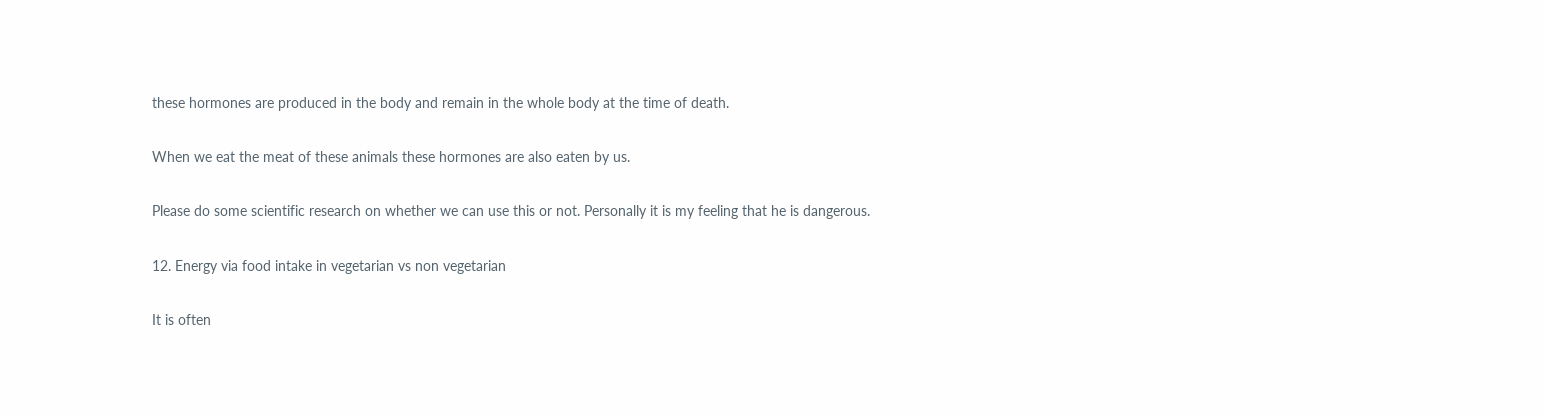these hormones are produced in the body and remain in the whole body at the time of death.

When we eat the meat of these animals these hormones are also eaten by us.

Please do some scientific research on whether we can use this or not. Personally it is my feeling that he is dangerous.

12. Energy via food intake in vegetarian vs non vegetarian

It is often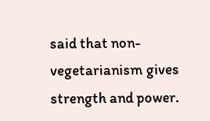said that non-vegetarianism gives strength and power.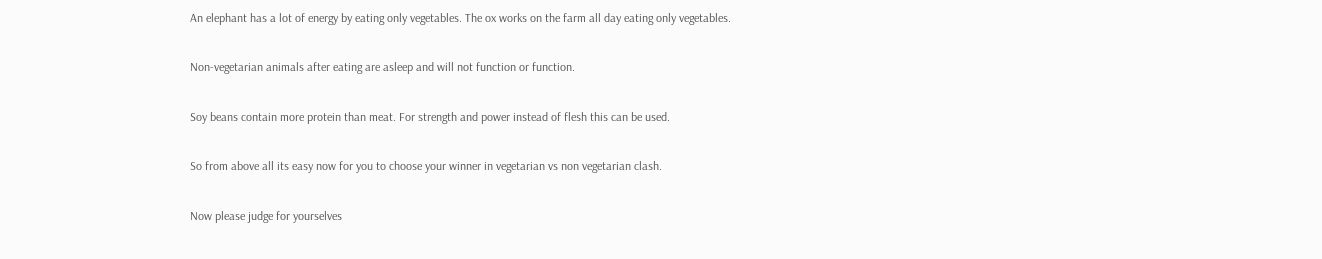An elephant has a lot of energy by eating only vegetables. The ox works on the farm all day eating only vegetables.

Non-vegetarian animals after eating are asleep and will not function or function.

Soy beans contain more protein than meat. For strength and power instead of flesh this can be used.

So from above all its easy now for you to choose your winner in vegetarian vs non vegetarian clash.

Now please judge for yourselves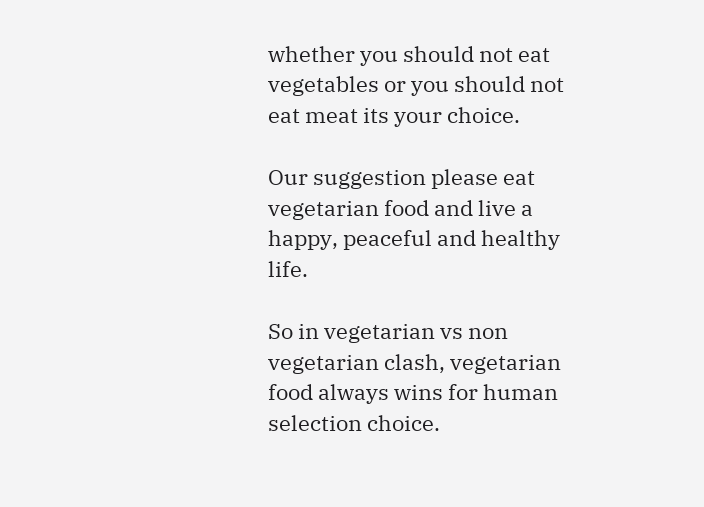whether you should not eat vegetables or you should not eat meat its your choice.

Our suggestion please eat vegetarian food and live a happy, peaceful and healthy life.

So in vegetarian vs non vegetarian clash, vegetarian food always wins for human selection choice.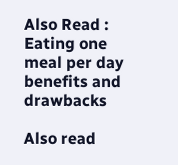Also Read : Eating one meal per day benefits and drawbacks

Also read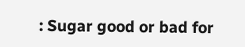: Sugar good or bad for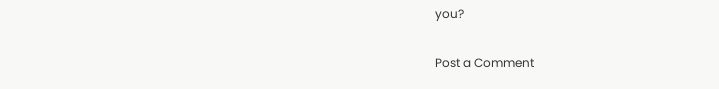you?

Post a Comment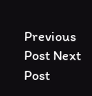Previous Post Next Post